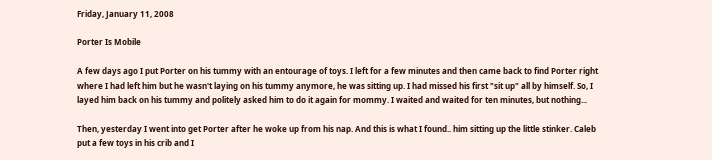Friday, January 11, 2008

Porter Is Mobile

A few days ago I put Porter on his tummy with an entourage of toys. I left for a few minutes and then came back to find Porter right where I had left him but he wasn't laying on his tummy anymore, he was sitting up. I had missed his first "sit up" all by himself. So, I layed him back on his tummy and politely asked him to do it again for mommy. I waited and waited for ten minutes, but nothing...

Then, yesterday I went into get Porter after he woke up from his nap. And this is what I found.. him sitting up the little stinker. Caleb put a few toys in his crib and I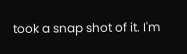took a snap shot of it. I'm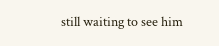still waiting to see him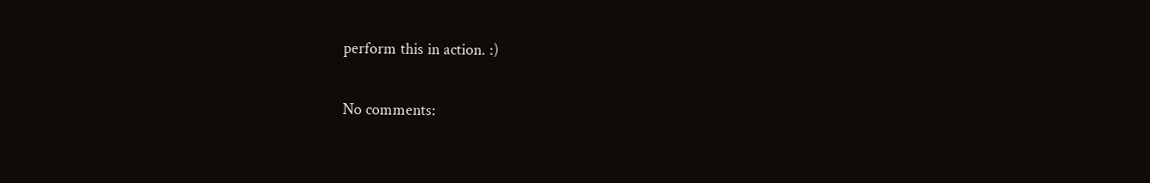perform this in action. :)

No comments: